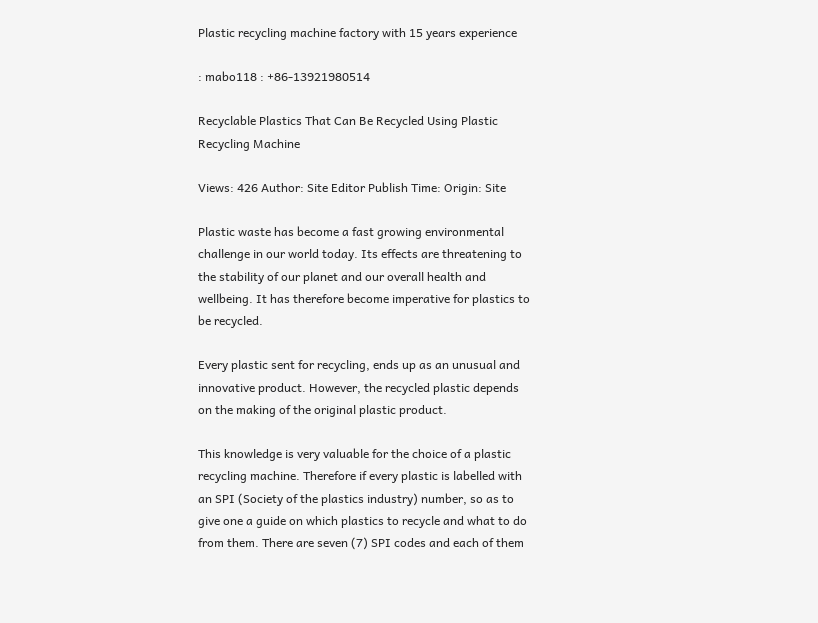Plastic recycling machine factory with 15 years experience

: mabo118 : +86-13921980514

Recyclable Plastics That Can Be Recycled Using Plastic Recycling Machine

Views: 426 Author: Site Editor Publish Time: Origin: Site

Plastic waste has become a fast growing environmental challenge in our world today. Its effects are threatening to the stability of our planet and our overall health and wellbeing. It has therefore become imperative for plastics to be recycled.

Every plastic sent for recycling, ends up as an unusual and innovative product. However, the recycled plastic depends on the making of the original plastic product.

This knowledge is very valuable for the choice of a plastic recycling machine. Therefore if every plastic is labelled with an SPI (Society of the plastics industry) number, so as to give one a guide on which plastics to recycle and what to do from them. There are seven (7) SPI codes and each of them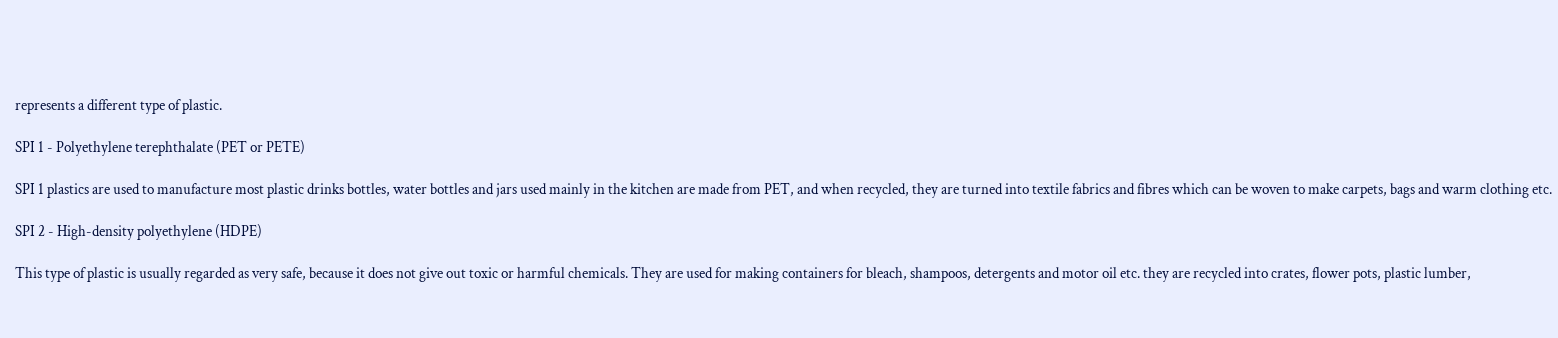represents a different type of plastic.

SPI 1 - Polyethylene terephthalate (PET or PETE)

SPI 1 plastics are used to manufacture most plastic drinks bottles, water bottles and jars used mainly in the kitchen are made from PET, and when recycled, they are turned into textile fabrics and fibres which can be woven to make carpets, bags and warm clothing etc.

SPI 2 - High-density polyethylene (HDPE)

This type of plastic is usually regarded as very safe, because it does not give out toxic or harmful chemicals. They are used for making containers for bleach, shampoos, detergents and motor oil etc. they are recycled into crates, flower pots, plastic lumber,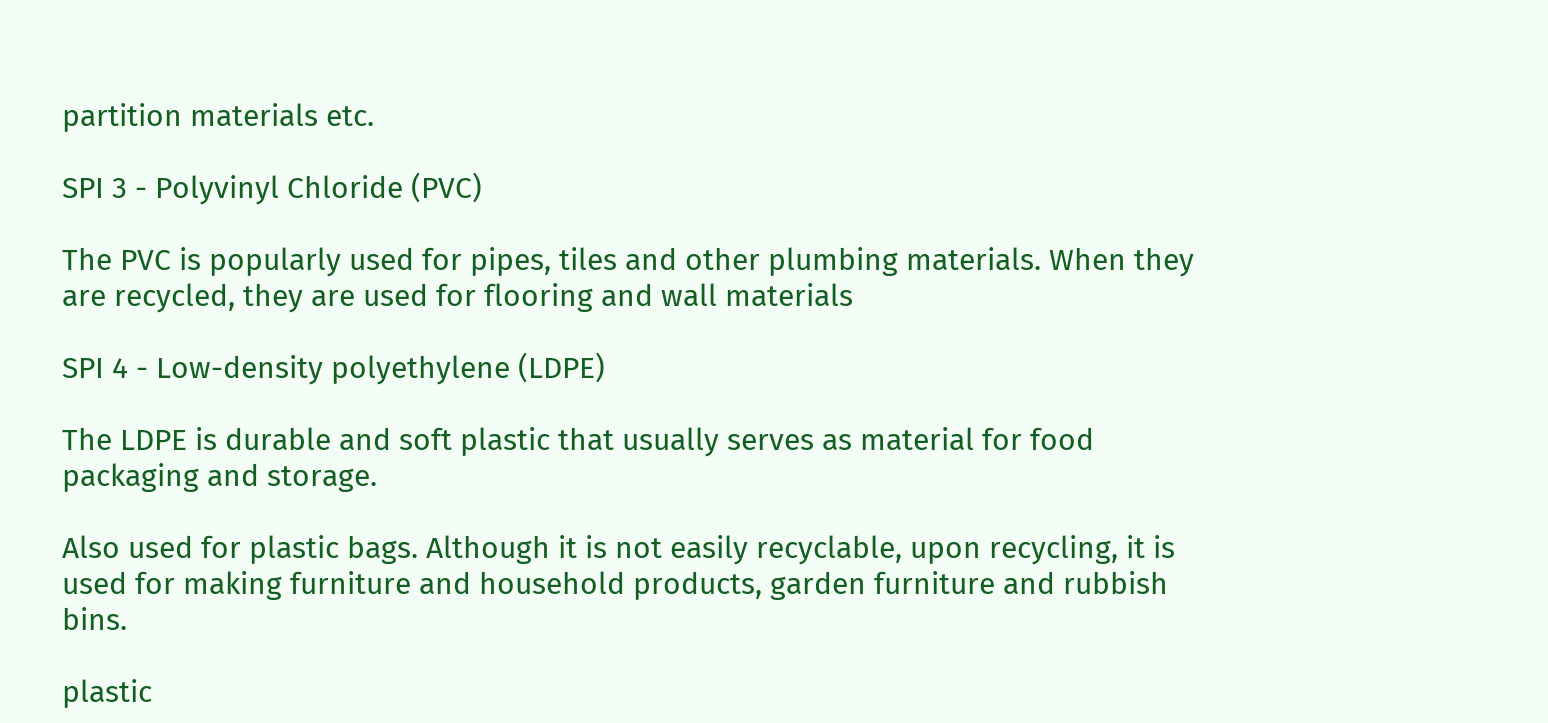partition materials etc.

SPI 3 - Polyvinyl Chloride (PVC)

The PVC is popularly used for pipes, tiles and other plumbing materials. When they are recycled, they are used for flooring and wall materials

SPI 4 - Low-density polyethylene (LDPE)

The LDPE is durable and soft plastic that usually serves as material for food packaging and storage.

Also used for plastic bags. Although it is not easily recyclable, upon recycling, it is used for making furniture and household products, garden furniture and rubbish bins.

plastic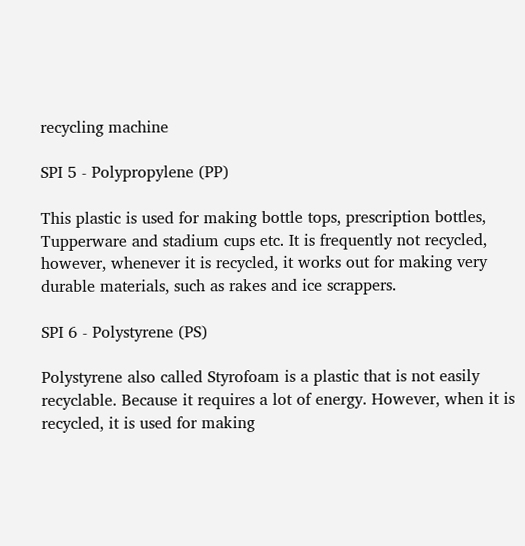recycling machine

SPI 5 - Polypropylene (PP)

This plastic is used for making bottle tops, prescription bottles, Tupperware and stadium cups etc. It is frequently not recycled, however, whenever it is recycled, it works out for making very durable materials, such as rakes and ice scrappers.

SPI 6 - Polystyrene (PS)

Polystyrene also called Styrofoam is a plastic that is not easily recyclable. Because it requires a lot of energy. However, when it is recycled, it is used for making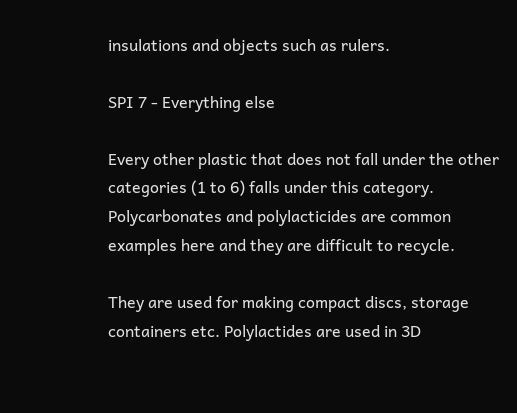insulations and objects such as rulers.

SPI 7 - Everything else

Every other plastic that does not fall under the other categories (1 to 6) falls under this category. Polycarbonates and polylacticides are common examples here and they are difficult to recycle.

They are used for making compact discs, storage containers etc. Polylactides are used in 3D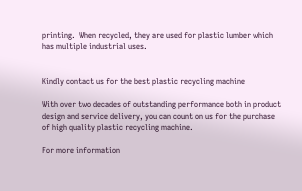printing.  When recycled, they are used for plastic lumber which has multiple industrial uses.


Kindly contact us for the best plastic recycling machine

With over two decades of outstanding performance both in product design and service delivery, you can count on us for the purchase of high quality plastic recycling machine.

For more information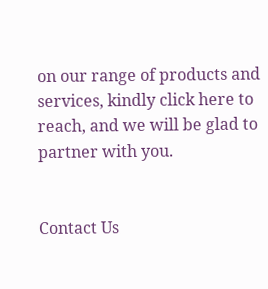on our range of products and services, kindly click here to reach, and we will be glad to partner with you.


Contact Us